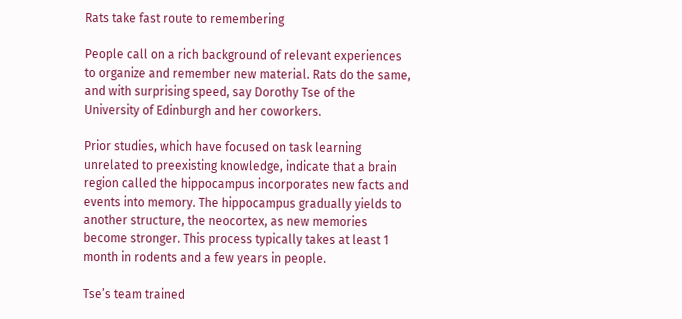Rats take fast route to remembering

People call on a rich background of relevant experiences to organize and remember new material. Rats do the same, and with surprising speed, say Dorothy Tse of the University of Edinburgh and her coworkers.

Prior studies, which have focused on task learning unrelated to preexisting knowledge, indicate that a brain region called the hippocampus incorporates new facts and events into memory. The hippocampus gradually yields to another structure, the neocortex, as new memories become stronger. This process typically takes at least 1 month in rodents and a few years in people.

Tse’s team trained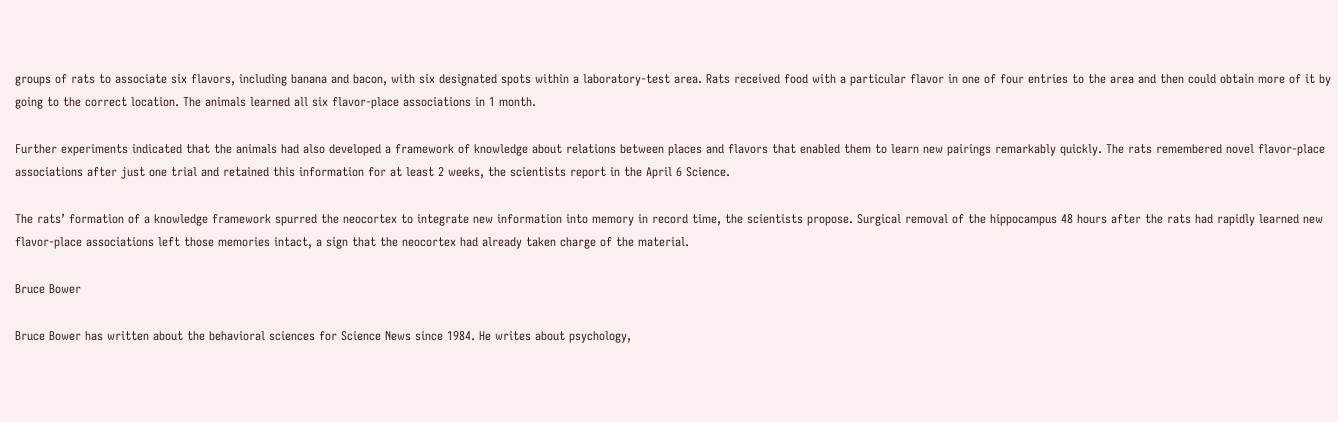groups of rats to associate six flavors, including banana and bacon, with six designated spots within a laboratory-test area. Rats received food with a particular flavor in one of four entries to the area and then could obtain more of it by going to the correct location. The animals learned all six flavor-place associations in 1 month.

Further experiments indicated that the animals had also developed a framework of knowledge about relations between places and flavors that enabled them to learn new pairings remarkably quickly. The rats remembered novel flavor-place associations after just one trial and retained this information for at least 2 weeks, the scientists report in the April 6 Science.

The rats’ formation of a knowledge framework spurred the neocortex to integrate new information into memory in record time, the scientists propose. Surgical removal of the hippocampus 48 hours after the rats had rapidly learned new flavor-place associations left those memories intact, a sign that the neocortex had already taken charge of the material.

Bruce Bower

Bruce Bower has written about the behavioral sciences for Science News since 1984. He writes about psychology,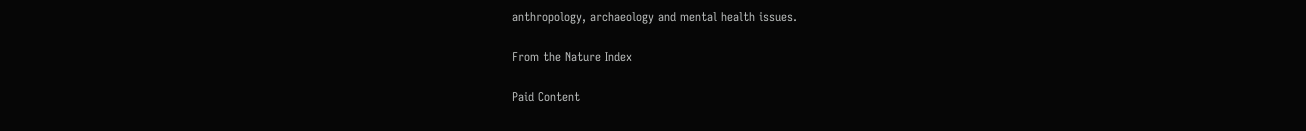anthropology, archaeology and mental health issues.

From the Nature Index

Paid Content